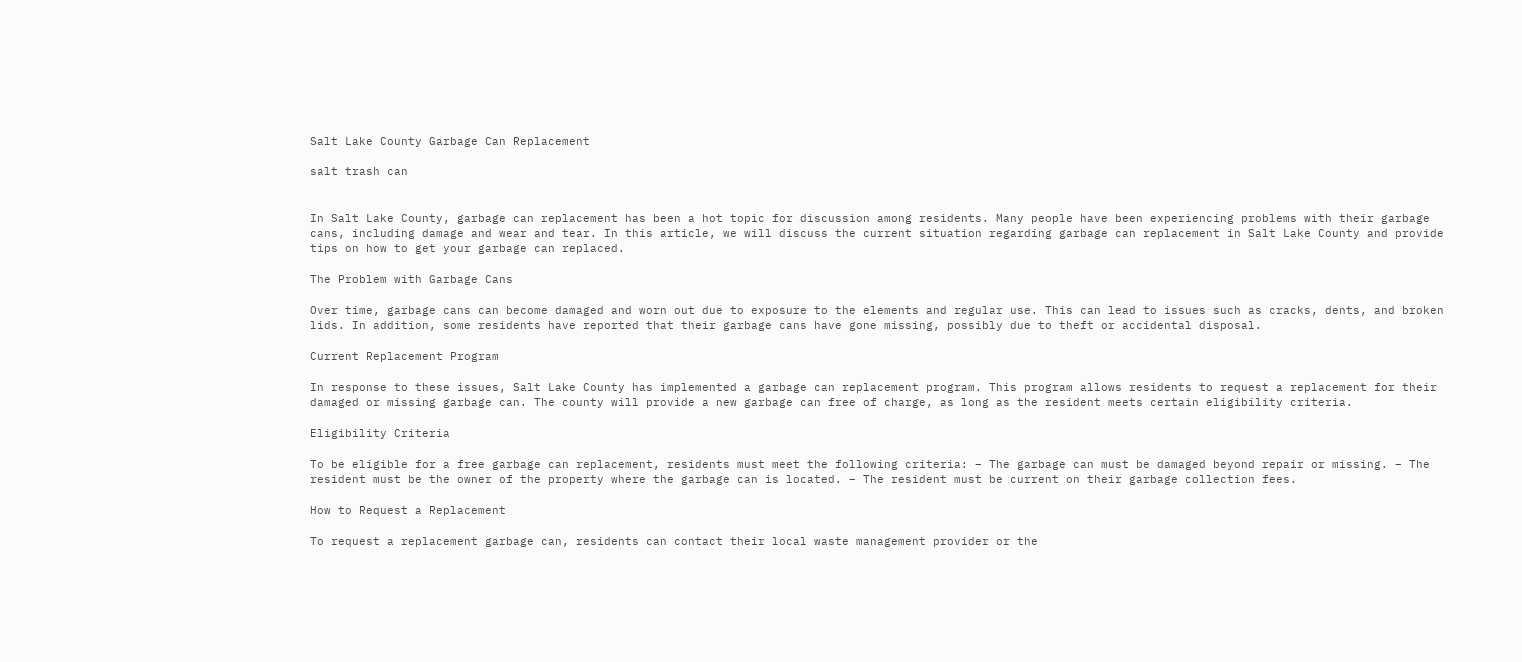Salt Lake County Garbage Can Replacement

salt trash can


In Salt Lake County, garbage can replacement has been a hot topic for discussion among residents. Many people have been experiencing problems with their garbage cans, including damage and wear and tear. In this article, we will discuss the current situation regarding garbage can replacement in Salt Lake County and provide tips on how to get your garbage can replaced.

The Problem with Garbage Cans

Over time, garbage cans can become damaged and worn out due to exposure to the elements and regular use. This can lead to issues such as cracks, dents, and broken lids. In addition, some residents have reported that their garbage cans have gone missing, possibly due to theft or accidental disposal.

Current Replacement Program

In response to these issues, Salt Lake County has implemented a garbage can replacement program. This program allows residents to request a replacement for their damaged or missing garbage can. The county will provide a new garbage can free of charge, as long as the resident meets certain eligibility criteria.

Eligibility Criteria

To be eligible for a free garbage can replacement, residents must meet the following criteria: – The garbage can must be damaged beyond repair or missing. – The resident must be the owner of the property where the garbage can is located. – The resident must be current on their garbage collection fees.

How to Request a Replacement

To request a replacement garbage can, residents can contact their local waste management provider or the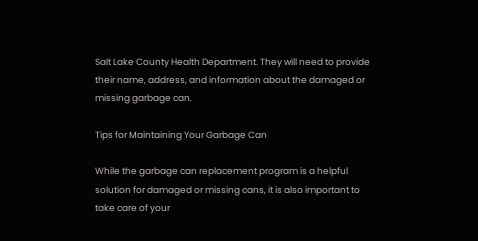Salt Lake County Health Department. They will need to provide their name, address, and information about the damaged or missing garbage can.

Tips for Maintaining Your Garbage Can

While the garbage can replacement program is a helpful solution for damaged or missing cans, it is also important to take care of your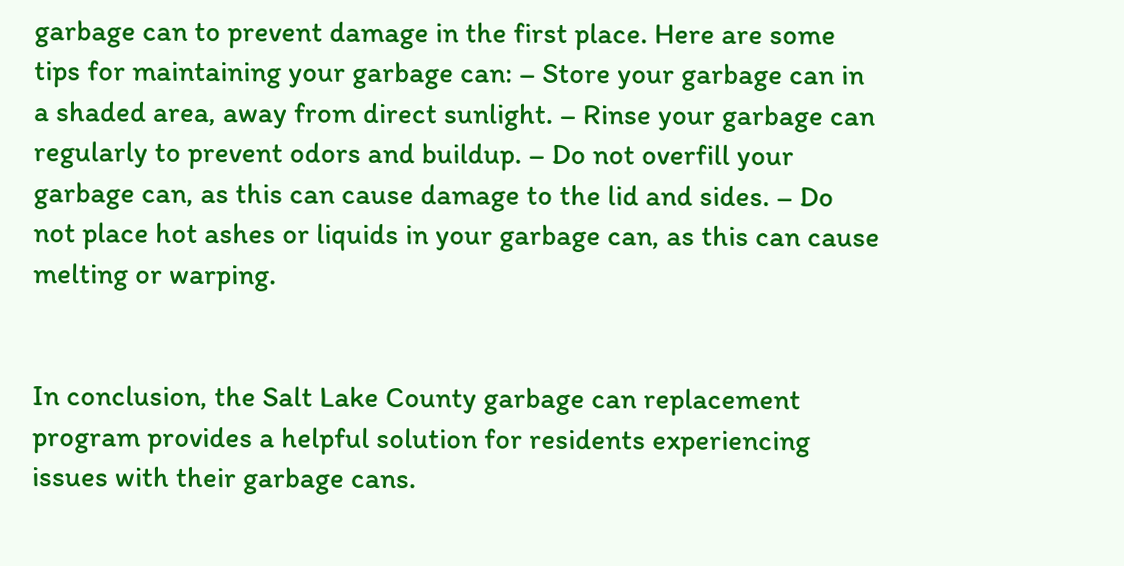garbage can to prevent damage in the first place. Here are some tips for maintaining your garbage can: – Store your garbage can in a shaded area, away from direct sunlight. – Rinse your garbage can regularly to prevent odors and buildup. – Do not overfill your garbage can, as this can cause damage to the lid and sides. – Do not place hot ashes or liquids in your garbage can, as this can cause melting or warping.


In conclusion, the Salt Lake County garbage can replacement program provides a helpful solution for residents experiencing issues with their garbage cans.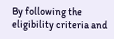By following the eligibility criteria and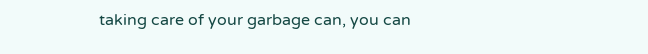taking care of your garbage can, you can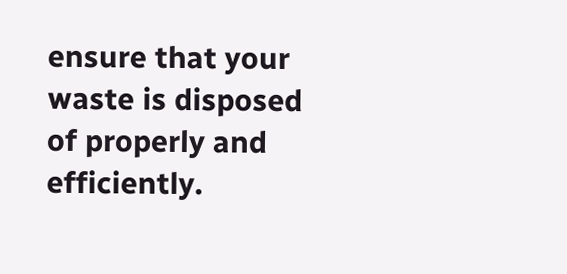ensure that your waste is disposed of properly and efficiently.